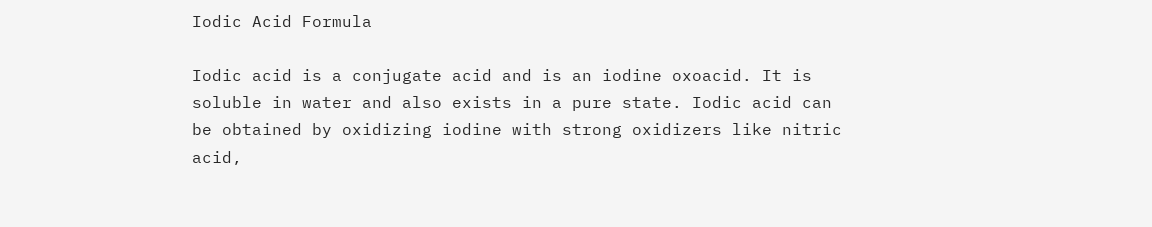Iodic Acid Formula

Iodic acid is a conjugate acid and is an iodine oxoacid. It is soluble in water and also exists in a pure state. Iodic acid can be obtained by oxidizing iodine with strong oxidizers like nitric acid,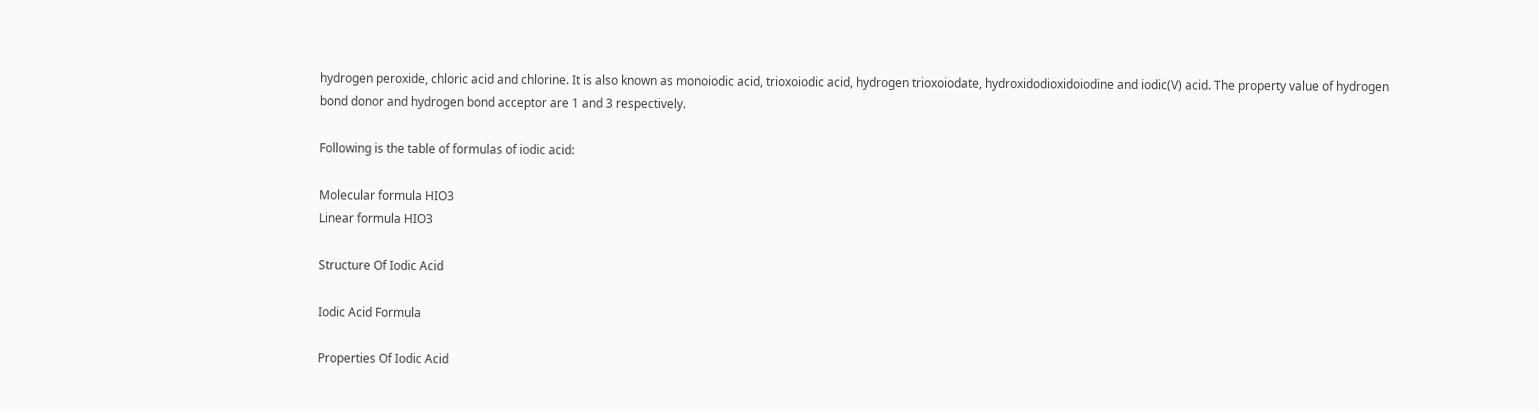hydrogen peroxide, chloric acid and chlorine. It is also known as monoiodic acid, trioxoiodic acid, hydrogen trioxoiodate, hydroxidodioxidoiodine and iodic(V) acid. The property value of hydrogen bond donor and hydrogen bond acceptor are 1 and 3 respectively.

Following is the table of formulas of iodic acid:

Molecular formula HIO3
Linear formula HIO3

Structure Of Iodic Acid

Iodic Acid Formula

Properties Of Iodic Acid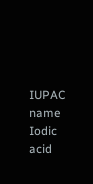IUPAC name Iodic acid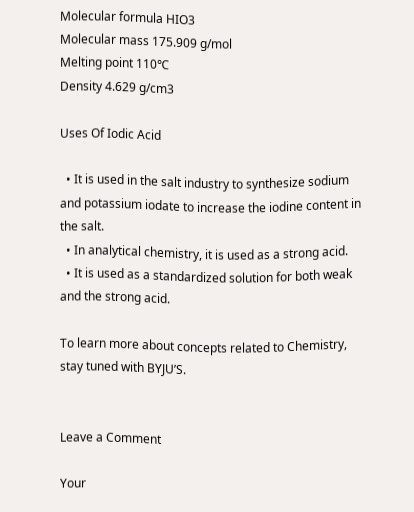Molecular formula HIO3
Molecular mass 175.909 g/mol
Melting point 110℃
Density 4.629 g/cm3

Uses Of Iodic Acid

  • It is used in the salt industry to synthesize sodium and potassium iodate to increase the iodine content in the salt.
  • In analytical chemistry, it is used as a strong acid.
  • It is used as a standardized solution for both weak and the strong acid.

To learn more about concepts related to Chemistry, stay tuned with BYJU’S.


Leave a Comment

Your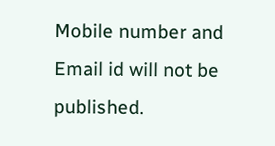Mobile number and Email id will not be published.